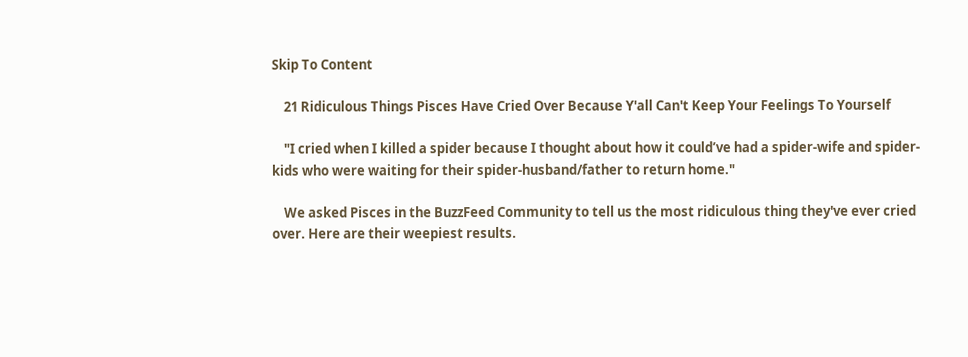Skip To Content

    21 Ridiculous Things Pisces Have Cried Over Because Y'all Can't Keep Your Feelings To Yourself

    "I cried when I killed a spider because I thought about how it could’ve had a spider-wife and spider-kids who were waiting for their spider-husband/father to return home."

    We asked Pisces in the BuzzFeed Community to tell us the most ridiculous thing they've ever cried over. Here are their weepiest results.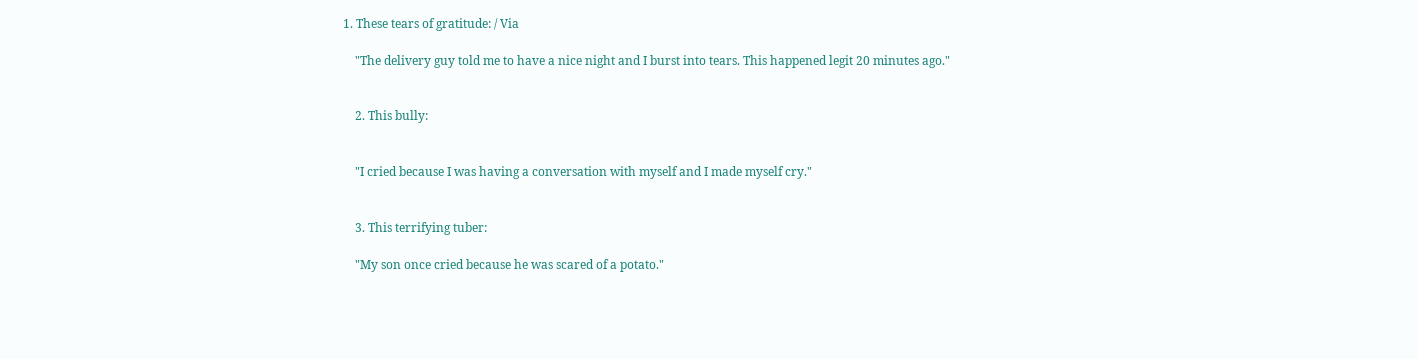1. These tears of gratitude: / Via

    "The delivery guy told me to have a nice night and I burst into tears. This happened legit 20 minutes ago."


    2. This bully:


    "I cried because I was having a conversation with myself and I made myself cry."


    3. This terrifying tuber:

    "My son once cried because he was scared of a potato."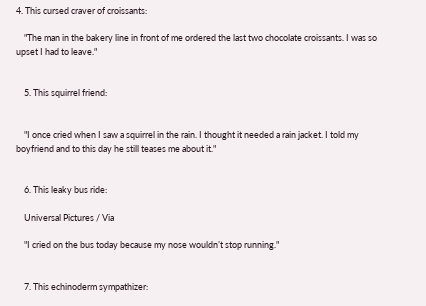4. This cursed craver of croissants:

    "The man in the bakery line in front of me ordered the last two chocolate croissants. I was so upset I had to leave."


    5. This squirrel friend:


    "I once cried when I saw a squirrel in the rain. I thought it needed a rain jacket. I told my boyfriend and to this day he still teases me about it."


    6. This leaky bus ride:

    Universal Pictures / Via

    "I cried on the bus today because my nose wouldn’t stop running."


    7. This echinoderm sympathizer: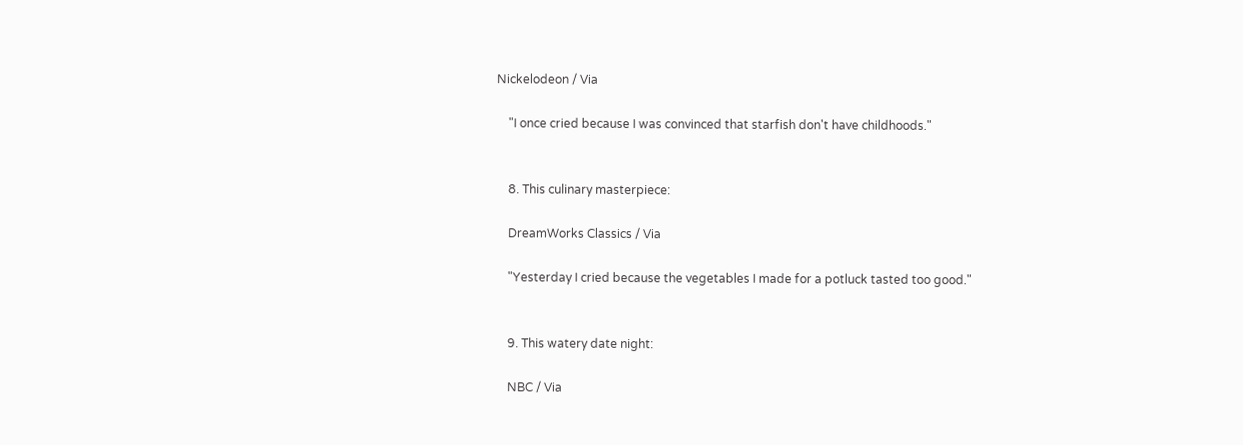Nickelodeon / Via

    "I once cried because I was convinced that starfish don't have childhoods."


    8. This culinary masterpiece:

    DreamWorks Classics / Via

    "Yesterday I cried because the vegetables I made for a potluck tasted too good."


    9. This watery date night:

    NBC / Via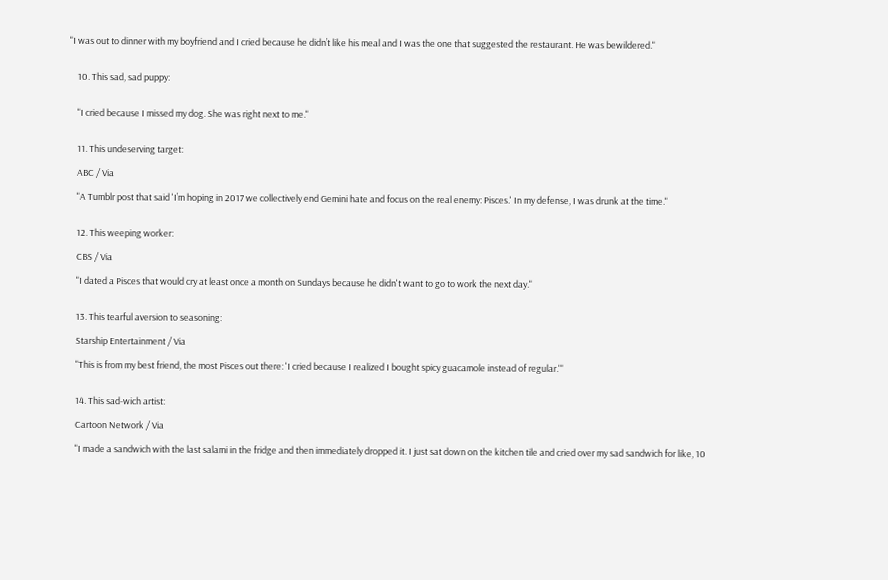"I was out to dinner with my boyfriend and I cried because he didn’t like his meal and I was the one that suggested the restaurant. He was bewildered."


    10. This sad, sad puppy:


    "I cried because I missed my dog. She was right next to me."


    11. This undeserving target:

    ABC / Via

    "A Tumblr post that said 'I’m hoping in 2017 we collectively end Gemini hate and focus on the real enemy: Pisces.' In my defense, I was drunk at the time."


    12. This weeping worker:

    CBS / Via

    "I dated a Pisces that would cry at least once a month on Sundays because he didn't want to go to work the next day."


    13. This tearful aversion to seasoning:

    Starship Entertainment / Via

    "This is from my best friend, the most Pisces out there: 'I cried because I realized I bought spicy guacamole instead of regular.'"


    14. This sad-wich artist:

    Cartoon Network / Via

    "I made a sandwich with the last salami in the fridge and then immediately dropped it. I just sat down on the kitchen tile and cried over my sad sandwich for like, 10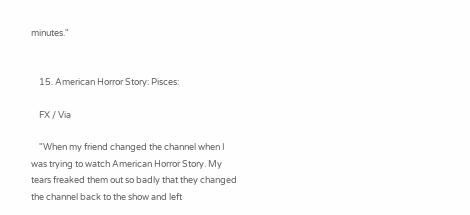minutes."


    15. American Horror Story: Pisces:

    FX / Via

    "When my friend changed the channel when I was trying to watch American Horror Story. My tears freaked them out so badly that they changed the channel back to the show and left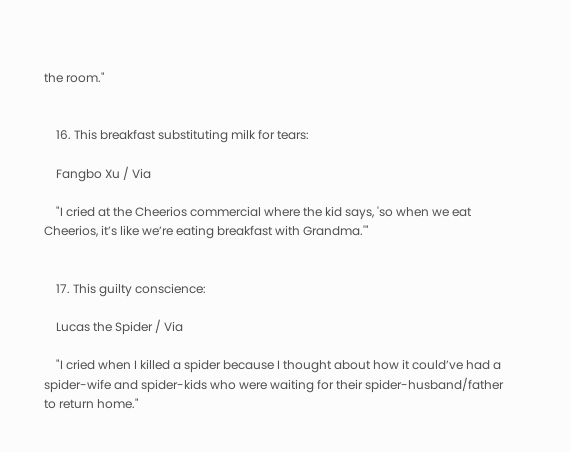the room."


    16. This breakfast substituting milk for tears:

    Fangbo Xu / Via

    "I cried at the Cheerios commercial where the kid says, 'so when we eat Cheerios, it’s like we’re eating breakfast with Grandma.'"


    17. This guilty conscience:

    Lucas the Spider / Via

    "I cried when I killed a spider because I thought about how it could’ve had a spider-wife and spider-kids who were waiting for their spider-husband/father to return home."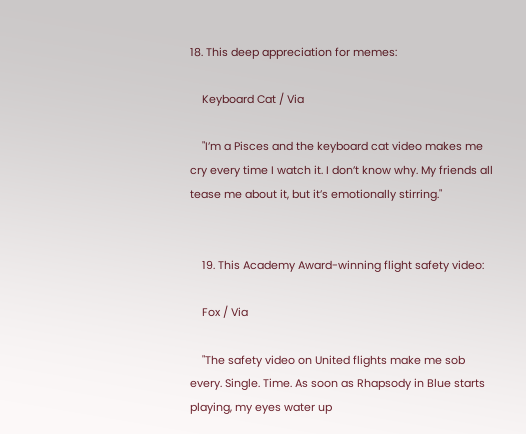18. This deep appreciation for memes:

    Keyboard Cat / Via

    "I’m a Pisces and the keyboard cat video makes me cry every time I watch it. I don’t know why. My friends all tease me about it, but it’s emotionally stirring."


    19. This Academy Award-winning flight safety video:

    Fox / Via

    "The safety video on United flights make me sob every. Single. Time. As soon as Rhapsody in Blue starts playing, my eyes water up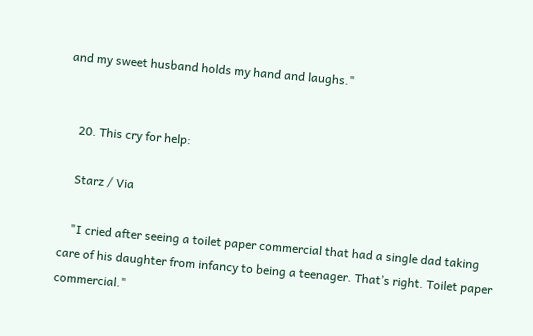and my sweet husband holds my hand and laughs."


    20. This cry for help:

    Starz / Via

    "I cried after seeing a toilet paper commercial that had a single dad taking care of his daughter from infancy to being a teenager. That’s right. Toilet paper commercial."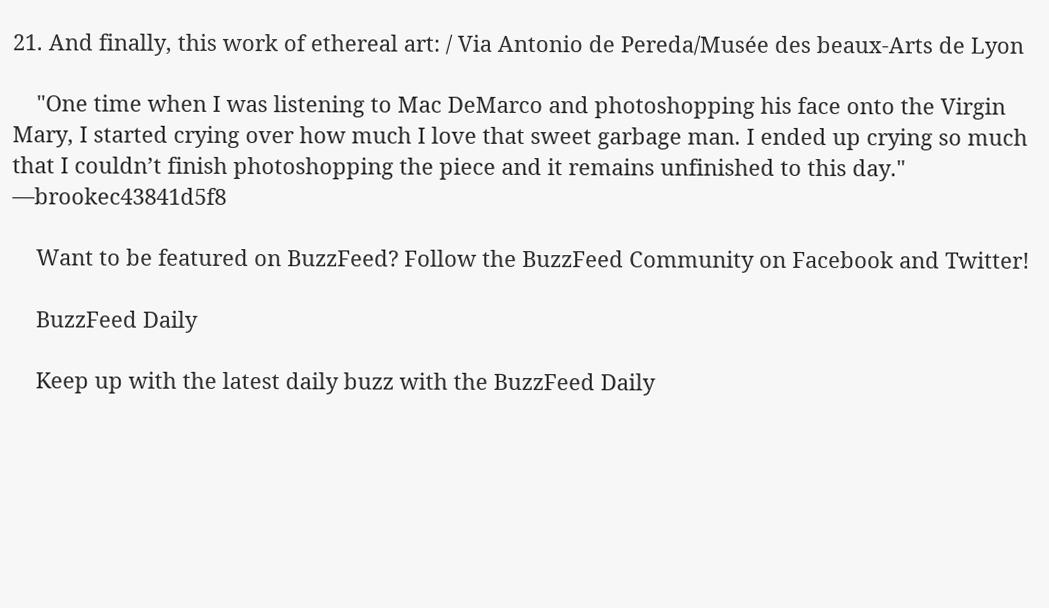21. And finally, this work of ethereal art: / Via Antonio de Pereda/Musée des beaux-Arts de Lyon

    "One time when I was listening to Mac DeMarco and photoshopping his face onto the Virgin Mary, I started crying over how much I love that sweet garbage man. I ended up crying so much that I couldn’t finish photoshopping the piece and it remains unfinished to this day." —brookec43841d5f8

    Want to be featured on BuzzFeed? Follow the BuzzFeed Community on Facebook and Twitter!

    BuzzFeed Daily

    Keep up with the latest daily buzz with the BuzzFeed Daily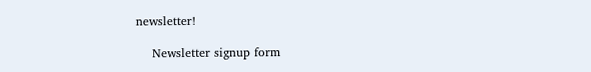newsletter!

    Newsletter signup form